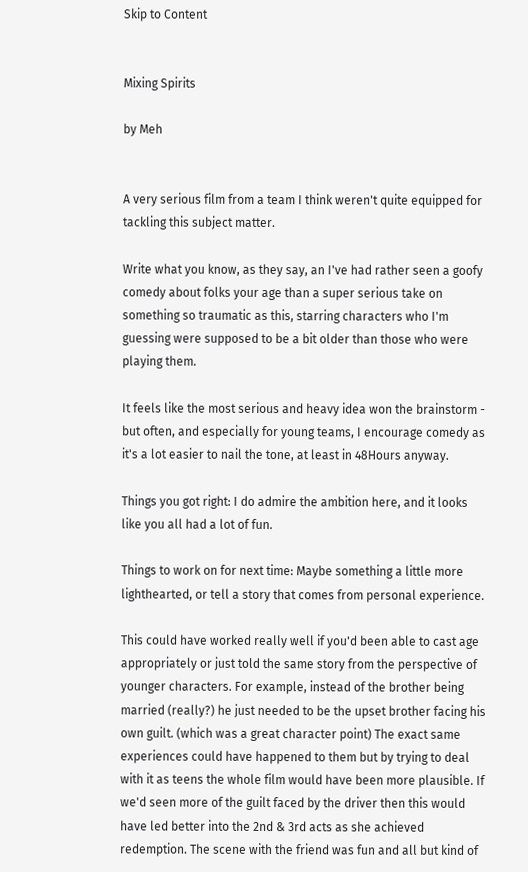Skip to Content


Mixing Spirits

by Meh


A very serious film from a team I think weren't quite equipped for tackling this subject matter.

Write what you know, as they say, an I've had rather seen a goofy comedy about folks your age than a super serious take on something so traumatic as this, starring characters who I'm guessing were supposed to be a bit older than those who were playing them.

It feels like the most serious and heavy idea won the brainstorm - but often, and especially for young teams, I encourage comedy as it's a lot easier to nail the tone, at least in 48Hours anyway.

Things you got right: I do admire the ambition here, and it looks like you all had a lot of fun.

Things to work on for next time: Maybe something a little more lighthearted, or tell a story that comes from personal experience.

This could have worked really well if you'd been able to cast age appropriately or just told the same story from the perspective of younger characters. For example, instead of the brother being married (really?) he just needed to be the upset brother facing his own guilt. (which was a great character point) The exact same experiences could have happened to them but by trying to deal with it as teens the whole film would have been more plausible. If we'd seen more of the guilt faced by the driver then this would have led better into the 2nd & 3rd acts as she achieved redemption. The scene with the friend was fun and all but kind of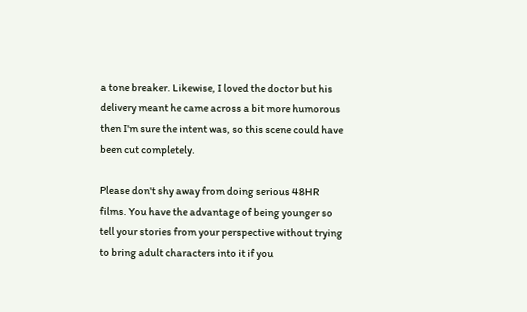a tone breaker. Likewise, I loved the doctor but his delivery meant he came across a bit more humorous then I'm sure the intent was, so this scene could have been cut completely.

Please don't shy away from doing serious 48HR films. You have the advantage of being younger so tell your stories from your perspective without trying to bring adult characters into it if you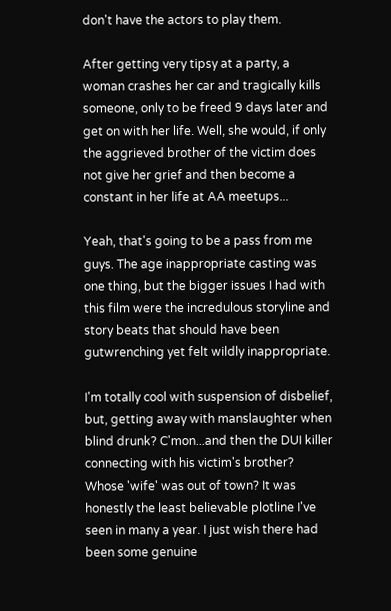don't have the actors to play them.

After getting very tipsy at a party, a woman crashes her car and tragically kills someone, only to be freed 9 days later and get on with her life. Well, she would, if only the aggrieved brother of the victim does not give her grief and then become a constant in her life at AA meetups...

Yeah, that's going to be a pass from me guys. The age inappropriate casting was one thing, but the bigger issues I had with this film were the incredulous storyline and story beats that should have been gutwrenching yet felt wildly inappropriate.

I'm totally cool with suspension of disbelief, but, getting away with manslaughter when blind drunk? C'mon...and then the DUI killer connecting with his victim's brother? Whose 'wife' was out of town? It was honestly the least believable plotline I've seen in many a year. I just wish there had been some genuine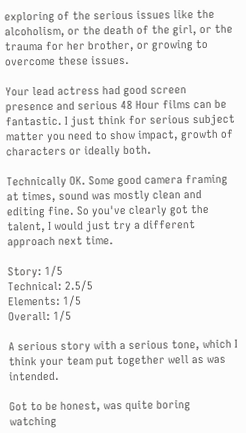exploring of the serious issues like the alcoholism, or the death of the girl, or the trauma for her brother, or growing to overcome these issues.

Your lead actress had good screen presence and serious 48 Hour films can be fantastic. I just think for serious subject matter you need to show impact, growth of characters or ideally both.

Technically OK. Some good camera framing at times, sound was mostly clean and editing fine. So you've clearly got the talent, I would just try a different approach next time.

Story: 1/5
Technical: 2.5/5
Elements: 1/5
Overall: 1/5

A serious story with a serious tone, which I think your team put together well as was intended.

Got to be honest, was quite boring watching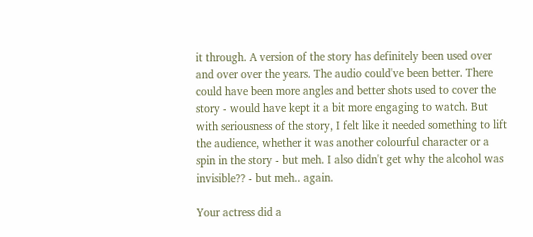it through. A version of the story has definitely been used over and over over the years. The audio could've been better. There could have been more angles and better shots used to cover the story - would have kept it a bit more engaging to watch. But with seriousness of the story, I felt like it needed something to lift the audience, whether it was another colourful character or a spin in the story - but meh. I also didn't get why the alcohol was invisible?? - but meh.. again.

Your actress did a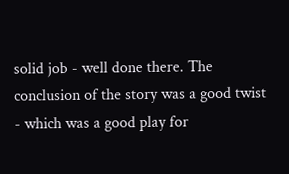solid job - well done there. The conclusion of the story was a good twist - which was a good play for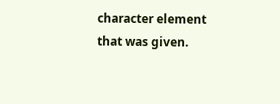character element that was given.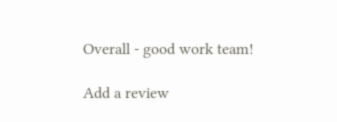Overall - good work team!

Add a review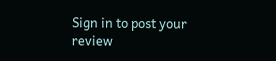Sign in to post your review